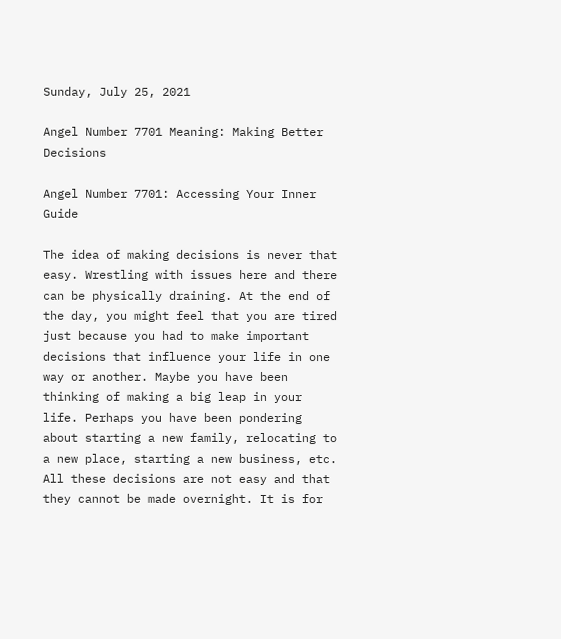Sunday, July 25, 2021

Angel Number 7701 Meaning: Making Better Decisions

Angel Number 7701: Accessing Your Inner Guide

The idea of making decisions is never that easy. Wrestling with issues here and there can be physically draining. At the end of the day, you might feel that you are tired just because you had to make important decisions that influence your life in one way or another. Maybe you have been thinking of making a big leap in your life. Perhaps you have been pondering about starting a new family, relocating to a new place, starting a new business, etc. All these decisions are not easy and that they cannot be made overnight. It is for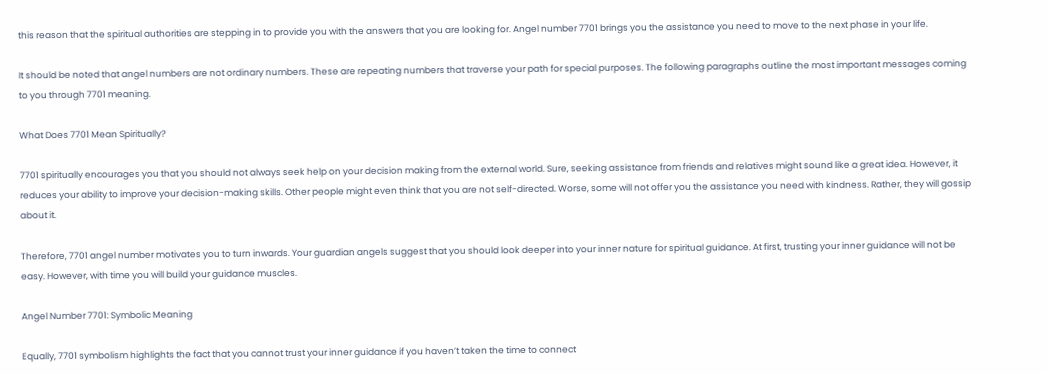this reason that the spiritual authorities are stepping in to provide you with the answers that you are looking for. Angel number 7701 brings you the assistance you need to move to the next phase in your life.

It should be noted that angel numbers are not ordinary numbers. These are repeating numbers that traverse your path for special purposes. The following paragraphs outline the most important messages coming to you through 7701 meaning.

What Does 7701 Mean Spiritually?

7701 spiritually encourages you that you should not always seek help on your decision making from the external world. Sure, seeking assistance from friends and relatives might sound like a great idea. However, it reduces your ability to improve your decision-making skills. Other people might even think that you are not self-directed. Worse, some will not offer you the assistance you need with kindness. Rather, they will gossip about it.

Therefore, 7701 angel number motivates you to turn inwards. Your guardian angels suggest that you should look deeper into your inner nature for spiritual guidance. At first, trusting your inner guidance will not be easy. However, with time you will build your guidance muscles.

Angel Number 7701: Symbolic Meaning

Equally, 7701 symbolism highlights the fact that you cannot trust your inner guidance if you haven’t taken the time to connect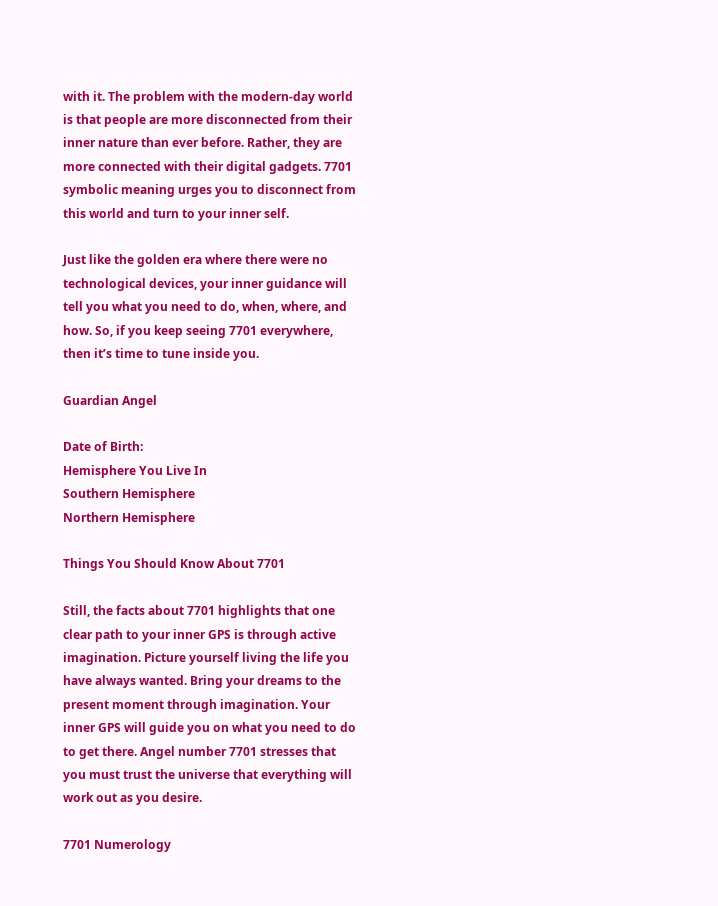with it. The problem with the modern-day world is that people are more disconnected from their inner nature than ever before. Rather, they are more connected with their digital gadgets. 7701 symbolic meaning urges you to disconnect from this world and turn to your inner self.

Just like the golden era where there were no technological devices, your inner guidance will tell you what you need to do, when, where, and how. So, if you keep seeing 7701 everywhere, then it’s time to tune inside you.

Guardian Angel

Date of Birth:
Hemisphere You Live In
Southern Hemisphere
Northern Hemisphere

Things You Should Know About 7701

Still, the facts about 7701 highlights that one clear path to your inner GPS is through active imagination. Picture yourself living the life you have always wanted. Bring your dreams to the present moment through imagination. Your inner GPS will guide you on what you need to do to get there. Angel number 7701 stresses that you must trust the universe that everything will work out as you desire.

7701 Numerology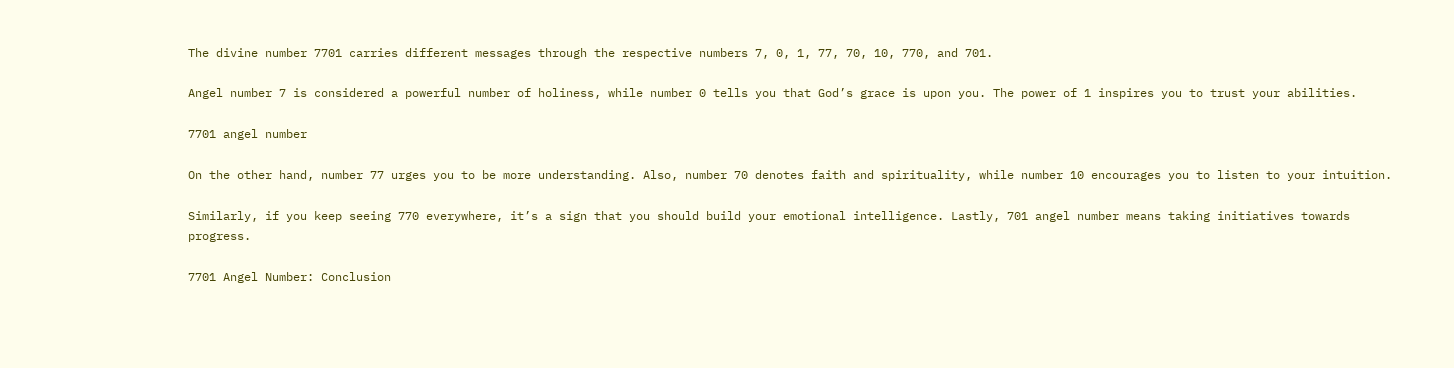The divine number 7701 carries different messages through the respective numbers 7, 0, 1, 77, 70, 10, 770, and 701.

Angel number 7 is considered a powerful number of holiness, while number 0 tells you that God’s grace is upon you. The power of 1 inspires you to trust your abilities.

7701 angel number

On the other hand, number 77 urges you to be more understanding. Also, number 70 denotes faith and spirituality, while number 10 encourages you to listen to your intuition.

Similarly, if you keep seeing 770 everywhere, it’s a sign that you should build your emotional intelligence. Lastly, 701 angel number means taking initiatives towards progress.

7701 Angel Number: Conclusion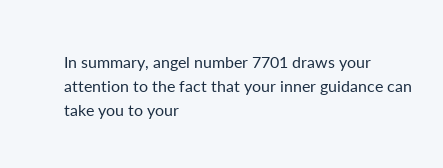In summary, angel number 7701 draws your attention to the fact that your inner guidance can take you to your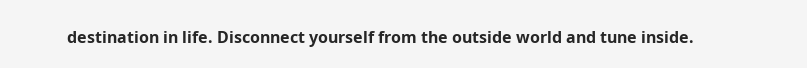destination in life. Disconnect yourself from the outside world and tune inside.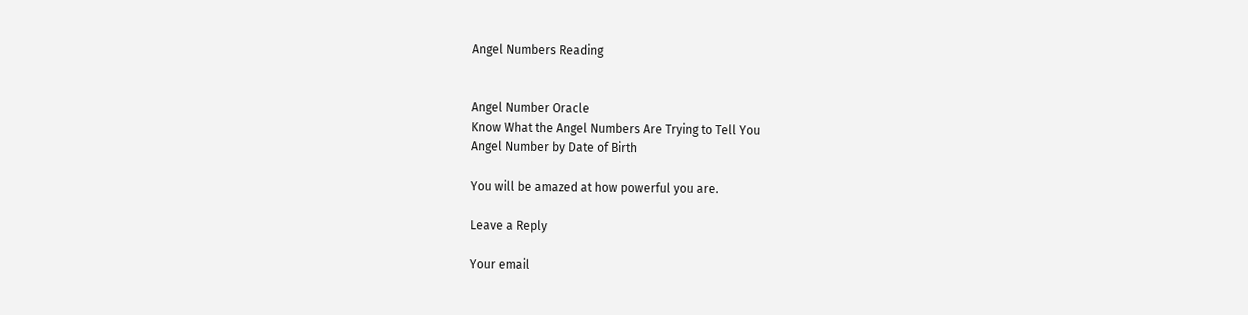Angel Numbers Reading


Angel Number Oracle
Know What the Angel Numbers Are Trying to Tell You
Angel Number by Date of Birth

You will be amazed at how powerful you are.

Leave a Reply

Your email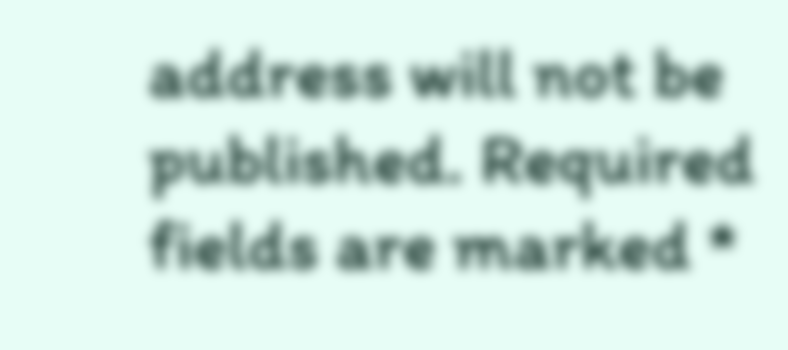address will not be published. Required fields are marked *